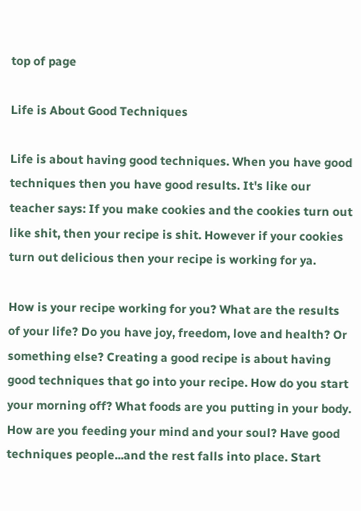top of page

Life is About Good Techniques

Life is about having good techniques. When you have good techniques then you have good results. It's like our teacher says: If you make cookies and the cookies turn out like shit, then your recipe is shit. However if your cookies turn out delicious then your recipe is working for ya.

How is your recipe working for you? What are the results of your life? Do you have joy, freedom, love and health? Or something else? Creating a good recipe is about having good techniques that go into your recipe. How do you start your morning off? What foods are you putting in your body. How are you feeding your mind and your soul? Have good techniques people...and the rest falls into place. Start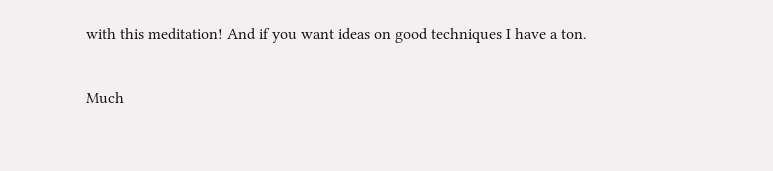with this meditation! And if you want ideas on good techniques I have a ton.

Much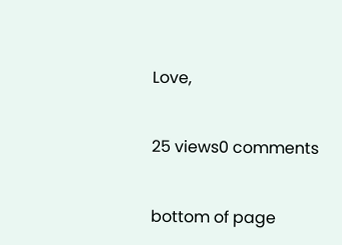Love,


25 views0 comments


bottom of page